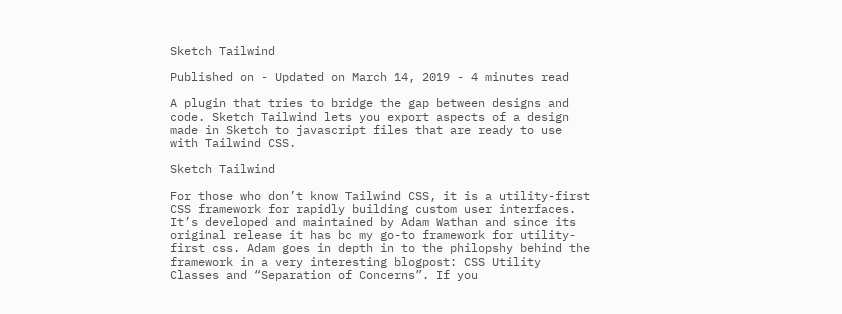Sketch Tailwind

Published on - Updated on March 14, 2019 - 4 minutes read

A plugin that tries to bridge the gap between designs and code. Sketch Tailwind lets you export aspects of a design made in Sketch to javascript files that are ready to use with Tailwind CSS.

Sketch Tailwind

For those who don’t know Tailwind CSS, it is a utility-first CSS framework for rapidly building custom user interfaces. It’s developed and maintained by Adam Wathan and since its original release it has bc my go-to framework for utility-first css. Adam goes in depth in to the philopshy behind the framework in a very interesting blogpost: CSS Utility Classes and “Separation of Concerns”. If you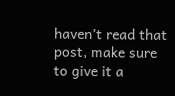haven’t read that post, make sure to give it a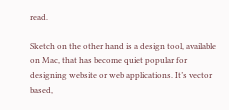read.

Sketch on the other hand is a design tool, available on Mac, that has become quiet popular for designing website or web applications. It’s vector based,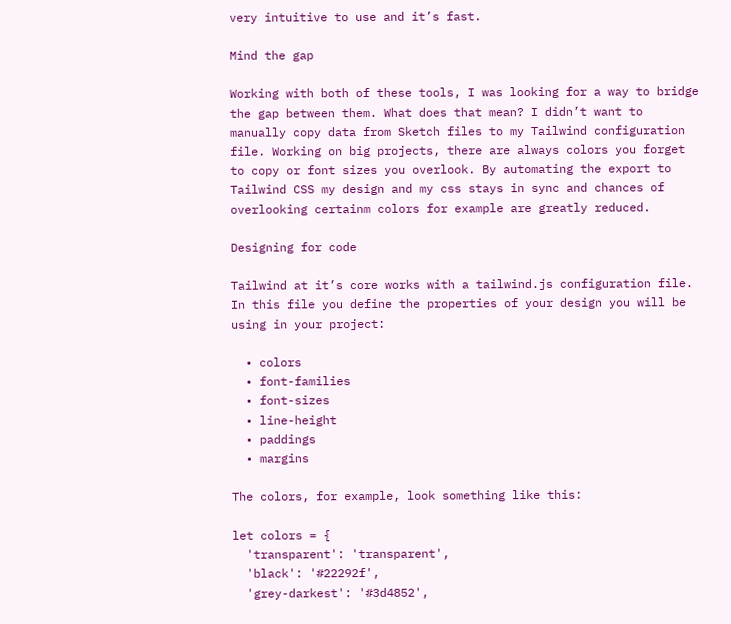very intuitive to use and it’s fast.

Mind the gap

Working with both of these tools, I was looking for a way to bridge the gap between them. What does that mean? I didn’t want to manually copy data from Sketch files to my Tailwind configuration file. Working on big projects, there are always colors you forget to copy or font sizes you overlook. By automating the export to Tailwind CSS my design and my css stays in sync and chances of overlooking certainm colors for example are greatly reduced.

Designing for code

Tailwind at it’s core works with a tailwind.js configuration file. In this file you define the properties of your design you will be using in your project:

  • colors
  • font-families
  • font-sizes
  • line-height
  • paddings
  • margins

The colors, for example, look something like this:

let colors = {
  'transparent': 'transparent',
  'black': '#22292f',
  'grey-darkest': '#3d4852',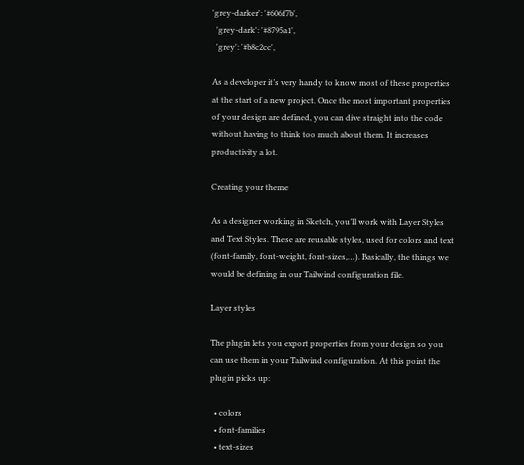'grey-darker': '#606f7b',
  'grey-dark': '#8795a1',
  'grey': '#b8c2cc',

As a developer it’s very handy to know most of these properties at the start of a new project. Once the most important properties of your design are defined, you can dive straight into the code without having to think too much about them. It increases productivity a lot.

Creating your theme

As a designer working in Sketch, you’ll work with Layer Styles and Text Styles. These are reusable styles, used for colors and text (font-family, font-weight, font-sizes,…). Basically, the things we would be defining in our Tailwind configuration file.

Layer styles

The plugin lets you export properties from your design so you can use them in your Tailwind configuration. At this point the plugin picks up:

  • colors
  • font-families
  • text-sizes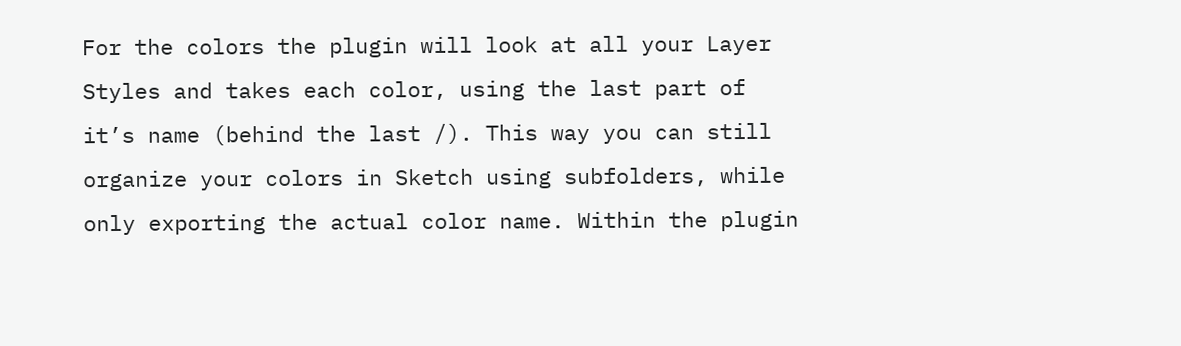For the colors the plugin will look at all your Layer Styles and takes each color, using the last part of it’s name (behind the last /). This way you can still organize your colors in Sketch using subfolders, while only exporting the actual color name. Within the plugin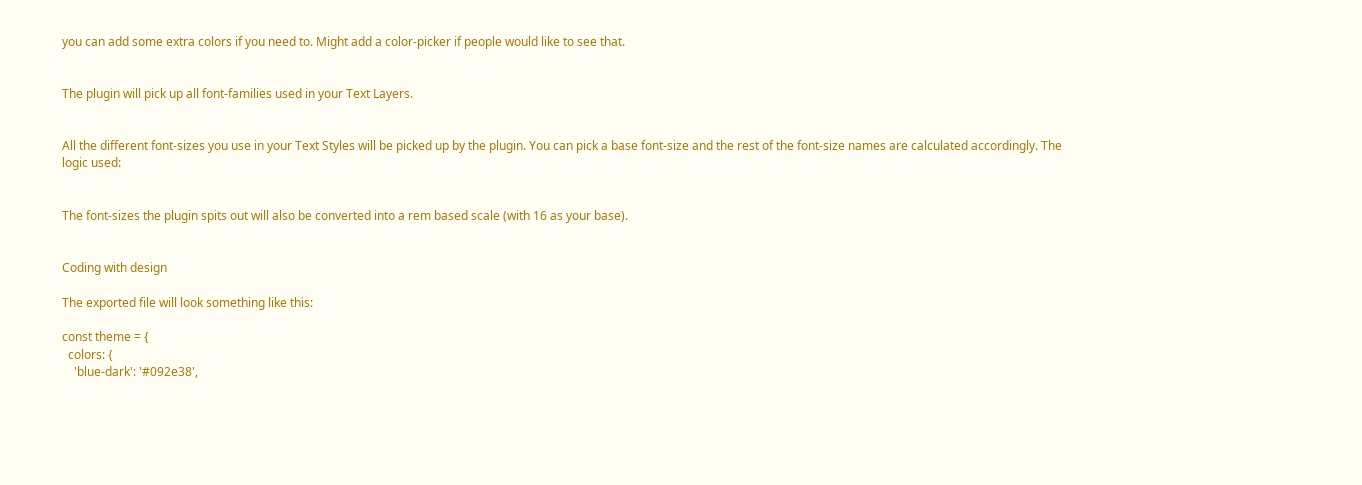you can add some extra colors if you need to. Might add a color-picker if people would like to see that.


The plugin will pick up all font-families used in your Text Layers.


All the different font-sizes you use in your Text Styles will be picked up by the plugin. You can pick a base font-size and the rest of the font-size names are calculated accordingly. The logic used:


The font-sizes the plugin spits out will also be converted into a rem based scale (with 16 as your base).


Coding with design

The exported file will look something like this:

const theme = {
  colors: {
    'blue-dark': '#092e38',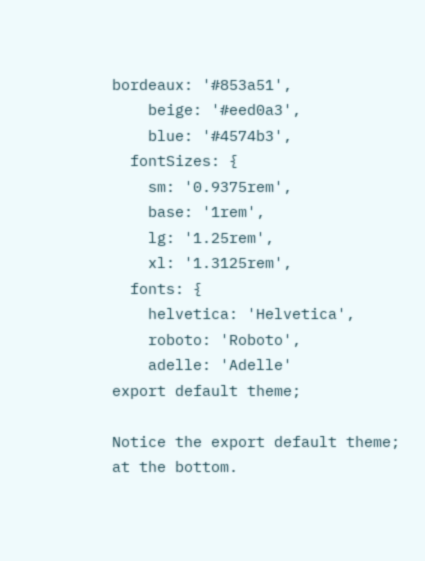bordeaux: '#853a51',
    beige: '#eed0a3',
    blue: '#4574b3',
  fontSizes: {
    sm: '0.9375rem',
    base: '1rem',
    lg: '1.25rem',
    xl: '1.3125rem',
  fonts: {
    helvetica: 'Helvetica',
    roboto: 'Roboto',
    adelle: 'Adelle'
export default theme;

Notice the export default theme; at the bottom.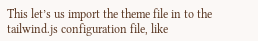This let’s us import the theme file in to the tailwind.js configuration file, like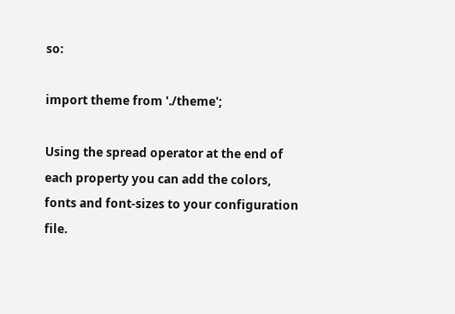so:

import theme from './theme';

Using the spread operator at the end of each property you can add the colors, fonts and font-sizes to your configuration file.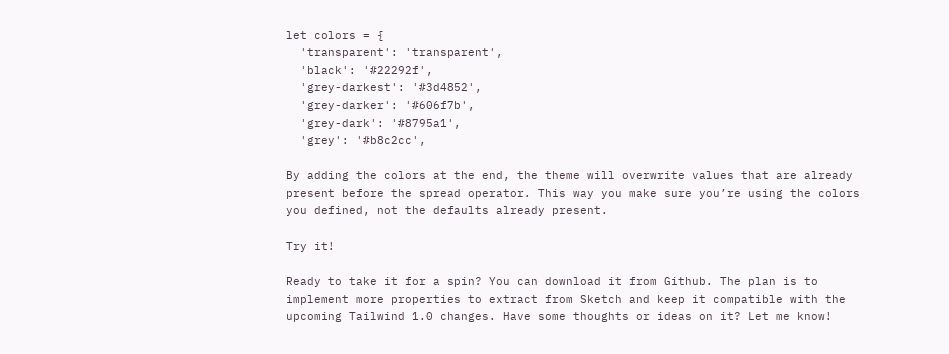let colors = {
  'transparent': 'transparent',
  'black': '#22292f',
  'grey-darkest': '#3d4852',
  'grey-darker': '#606f7b',
  'grey-dark': '#8795a1',
  'grey': '#b8c2cc',

By adding the colors at the end, the theme will overwrite values that are already present before the spread operator. This way you make sure you’re using the colors you defined, not the defaults already present.

Try it!

Ready to take it for a spin? You can download it from Github. The plan is to implement more properties to extract from Sketch and keep it compatible with the upcoming Tailwind 1.0 changes. Have some thoughts or ideas on it? Let me know!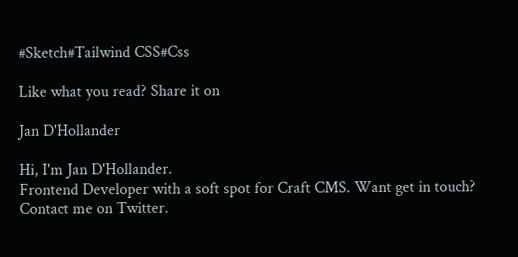#Sketch#Tailwind CSS#Css

Like what you read? Share it on

Jan D'Hollander

Hi, I'm Jan D'Hollander.
Frontend Developer with a soft spot for Craft CMS. Want get in touch? Contact me on Twitter.